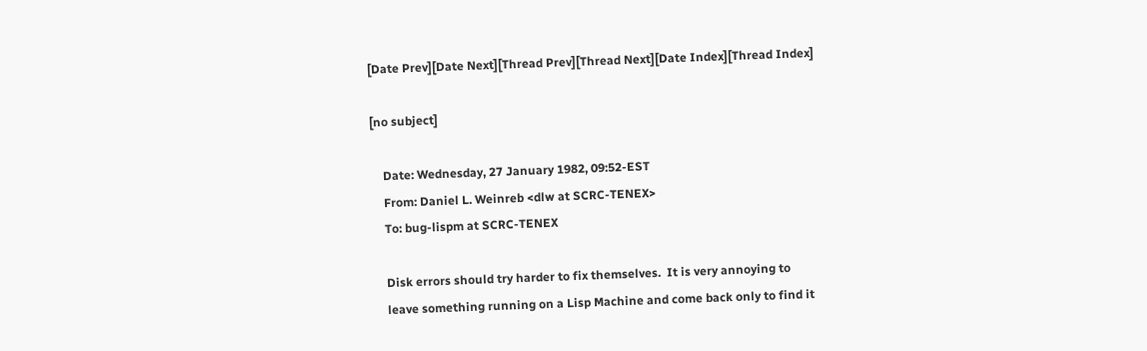[Date Prev][Date Next][Thread Prev][Thread Next][Date Index][Thread Index]

[no subject]

    Date: Wednesday, 27 January 1982, 09:52-EST
    From: Daniel L. Weinreb <dlw at SCRC-TENEX>
    To: bug-lispm at SCRC-TENEX

    Disk errors should try harder to fix themselves.  It is very annoying to
    leave something running on a Lisp Machine and come back only to find it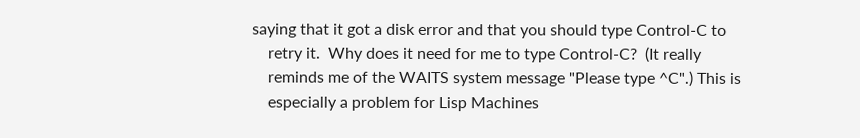saying that it got a disk error and that you should type Control-C to
    retry it.  Why does it need for me to type Control-C?  (It really
    reminds me of the WAITS system message "Please type ^C".) This is
    especially a problem for Lisp Machines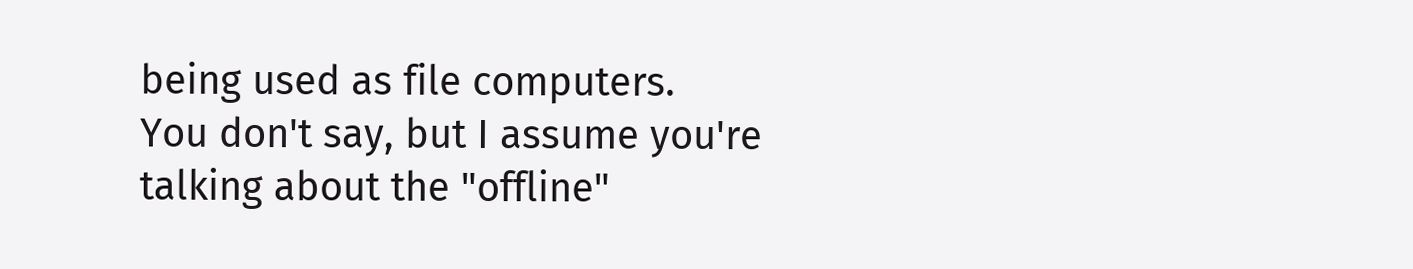being used as file computers.
You don't say, but I assume you're talking about the "offline"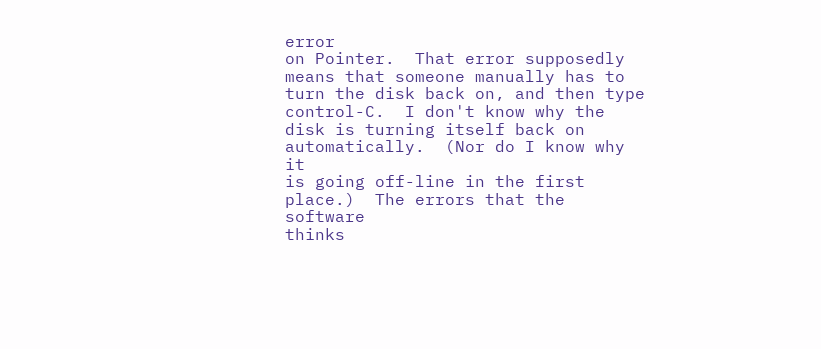error
on Pointer.  That error supposedly means that someone manually has to
turn the disk back on, and then type control-C.  I don't know why the
disk is turning itself back on automatically.  (Nor do I know why it
is going off-line in the first place.)  The errors that the software
thinks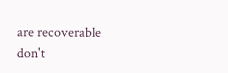are recoverable don't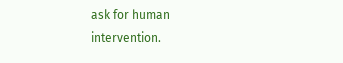ask for human intervention.